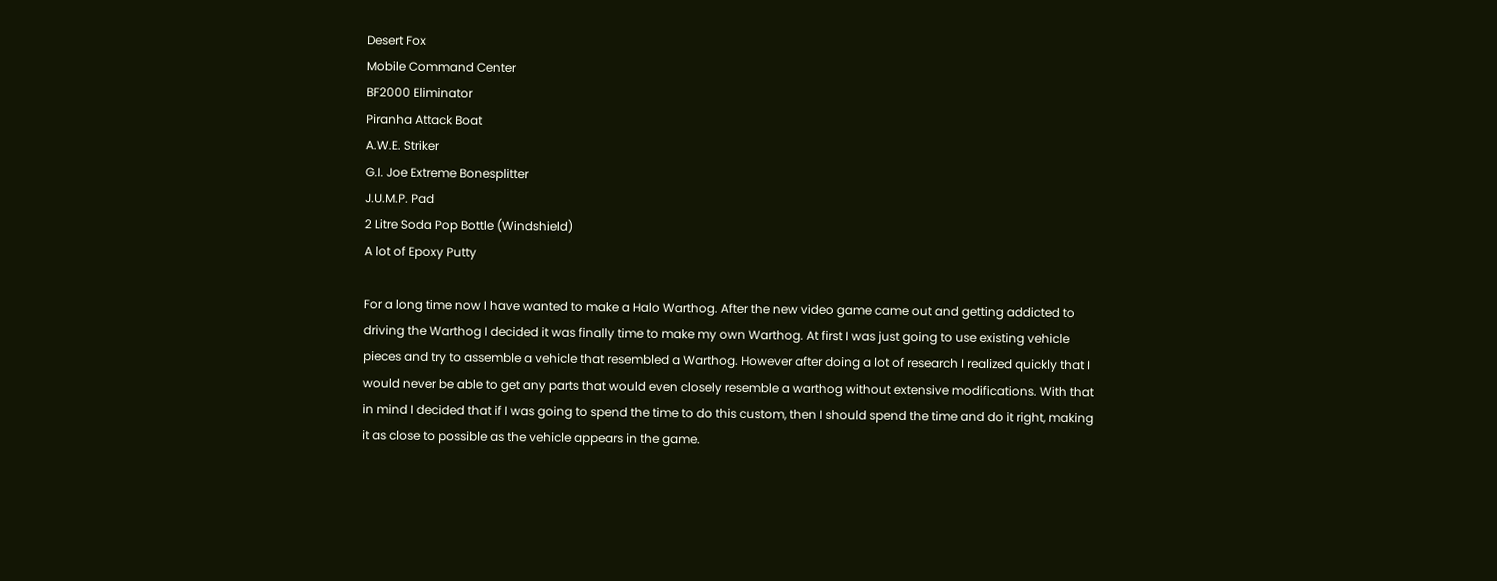Desert Fox
Mobile Command Center
BF2000 Eliminator
Piranha Attack Boat
A.W.E. Striker
G.I. Joe Extreme Bonesplitter
J.U.M.P. Pad
2 Litre Soda Pop Bottle (Windshield)
A lot of Epoxy Putty

For a long time now I have wanted to make a Halo Warthog. After the new video game came out and getting addicted to driving the Warthog I decided it was finally time to make my own Warthog. At first I was just going to use existing vehicle pieces and try to assemble a vehicle that resembled a Warthog. However after doing a lot of research I realized quickly that I would never be able to get any parts that would even closely resemble a warthog without extensive modifications. With that in mind I decided that if I was going to spend the time to do this custom, then I should spend the time and do it right, making it as close to possible as the vehicle appears in the game.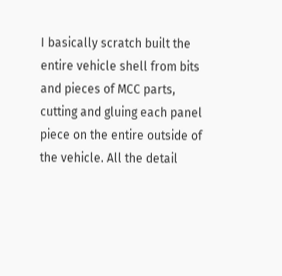I basically scratch built the entire vehicle shell from bits and pieces of MCC parts, cutting and gluing each panel piece on the entire outside of the vehicle. All the detail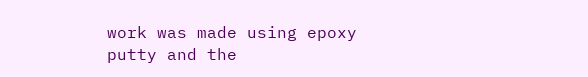work was made using epoxy putty and the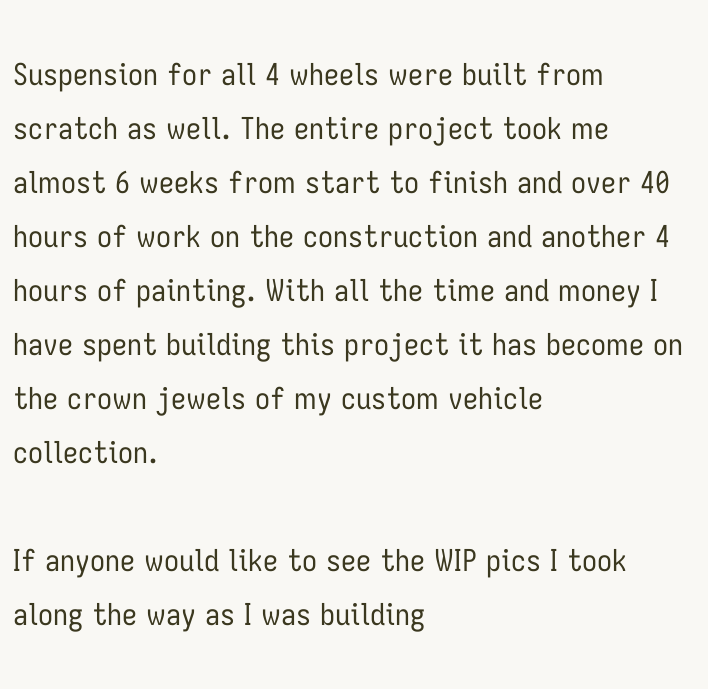Suspension for all 4 wheels were built from scratch as well. The entire project took me almost 6 weeks from start to finish and over 40 hours of work on the construction and another 4 hours of painting. With all the time and money I have spent building this project it has become on the crown jewels of my custom vehicle collection.

If anyone would like to see the WIP pics I took along the way as I was building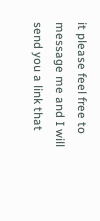it please feel free to message me and I will send you a link that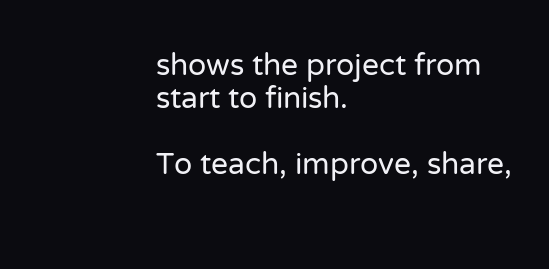shows the project from start to finish.

To teach, improve, share,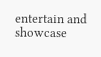entertain and showcase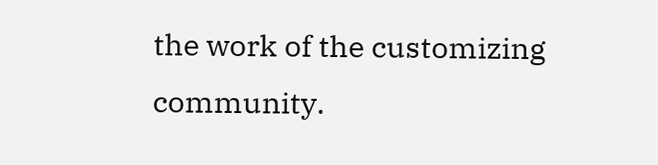the work of the customizing community.